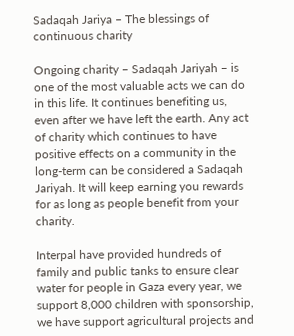Sadaqah Jariya – The blessings of continuous charity

Ongoing charity – Sadaqah Jariyah – is one of the most valuable acts we can do in this life. It continues benefiting us, even after we have left the earth. Any act of charity which continues to have positive effects on a community in the long-term can be considered a Sadaqah Jariyah. It will keep earning you rewards for as long as people benefit from your charity.

Interpal have provided hundreds of family and public tanks to ensure clear water for people in Gaza every year, we support 8,000 children with sponsorship, we have support agricultural projects and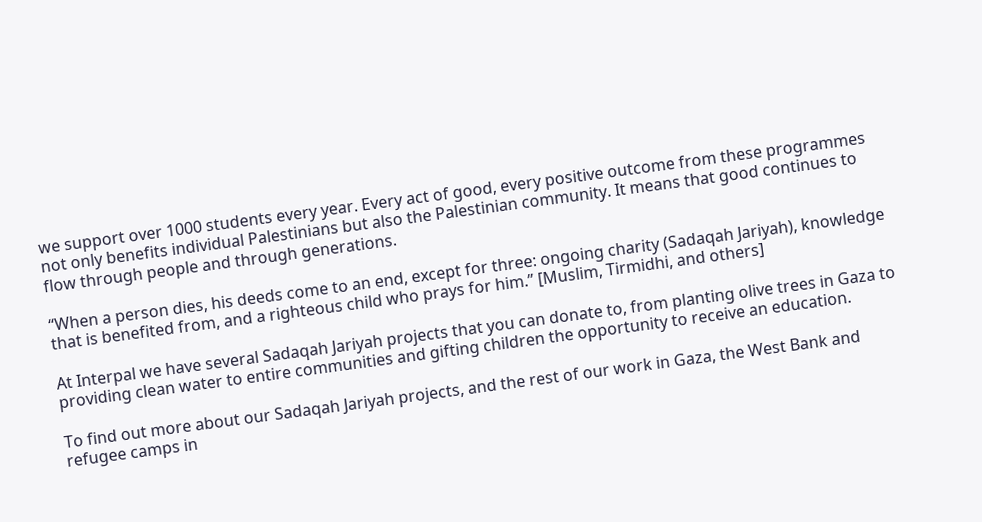we support over 1000 students every year. Every act of good, every positive outcome from these programmes not only benefits individual Palestinians but also the Palestinian community. It means that good continues to flow through people and through generations.

“When a person dies, his deeds come to an end, except for three: ongoing charity (Sadaqah Jariyah), knowledge that is benefited from, and a righteous child who prays for him.” [Muslim, Tirmidhi, and others]

At Interpal we have several Sadaqah Jariyah projects that you can donate to, from planting olive trees in Gaza to providing clean water to entire communities and gifting children the opportunity to receive an education.

To find out more about our Sadaqah Jariyah projects, and the rest of our work in Gaza, the West Bank and refugee camps in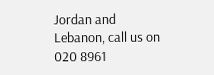Jordan and Lebanon, call us on 020 8961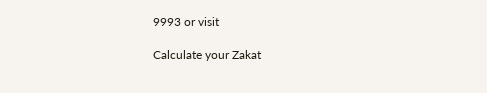9993 or visit

Calculate your Zakat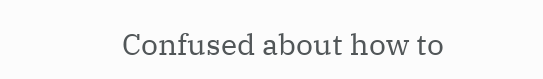Confused about how to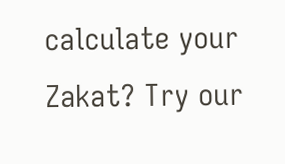calculate your Zakat? Try our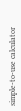simple-to-use calculator